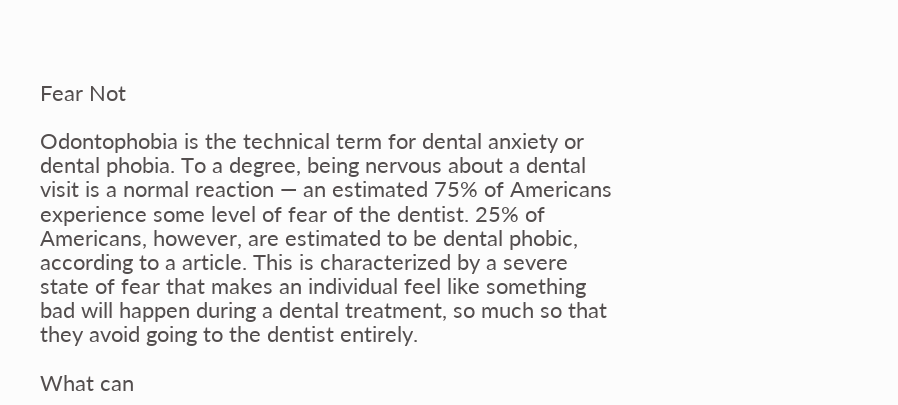Fear Not

Odontophobia is the technical term for dental anxiety or dental phobia. To a degree, being nervous about a dental visit is a normal reaction — an estimated 75% of Americans experience some level of fear of the dentist. 25% of Americans, however, are estimated to be dental phobic, according to a article. This is characterized by a severe state of fear that makes an individual feel like something bad will happen during a dental treatment, so much so that they avoid going to the dentist entirely.

What can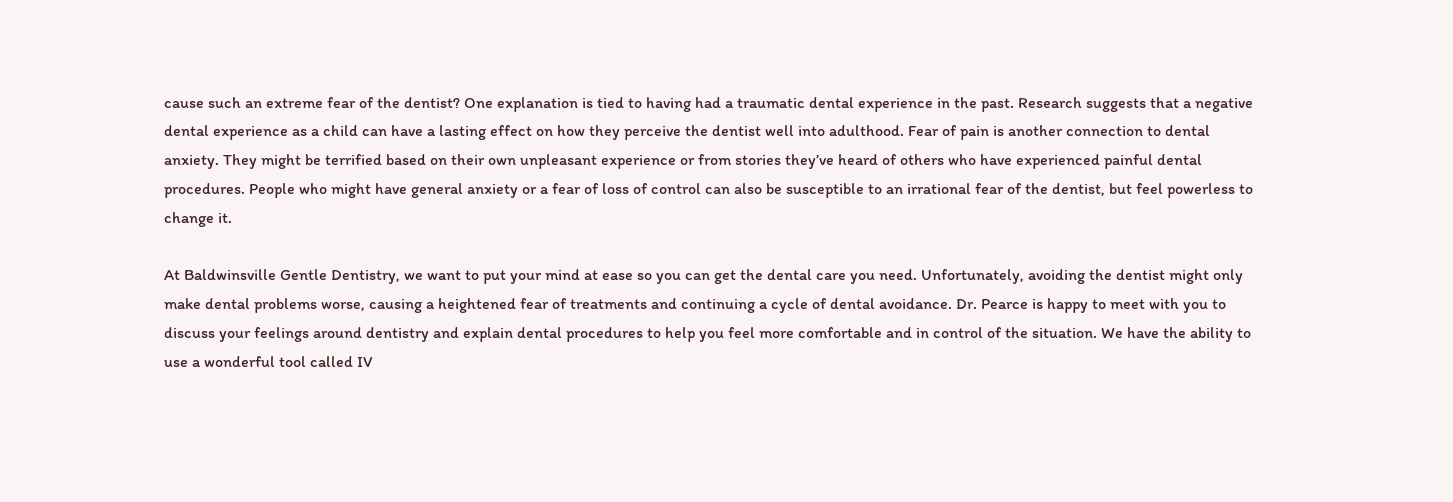cause such an extreme fear of the dentist? One explanation is tied to having had a traumatic dental experience in the past. Research suggests that a negative dental experience as a child can have a lasting effect on how they perceive the dentist well into adulthood. Fear of pain is another connection to dental anxiety. They might be terrified based on their own unpleasant experience or from stories they’ve heard of others who have experienced painful dental procedures. People who might have general anxiety or a fear of loss of control can also be susceptible to an irrational fear of the dentist, but feel powerless to change it.

At Baldwinsville Gentle Dentistry, we want to put your mind at ease so you can get the dental care you need. Unfortunately, avoiding the dentist might only make dental problems worse, causing a heightened fear of treatments and continuing a cycle of dental avoidance. Dr. Pearce is happy to meet with you to discuss your feelings around dentistry and explain dental procedures to help you feel more comfortable and in control of the situation. We have the ability to use a wonderful tool called IV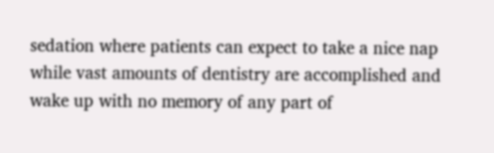sedation where patients can expect to take a nice nap while vast amounts of dentistry are accomplished and wake up with no memory of any part of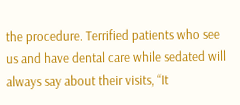the procedure. Terrified patients who see us and have dental care while sedated will always say about their visits, “It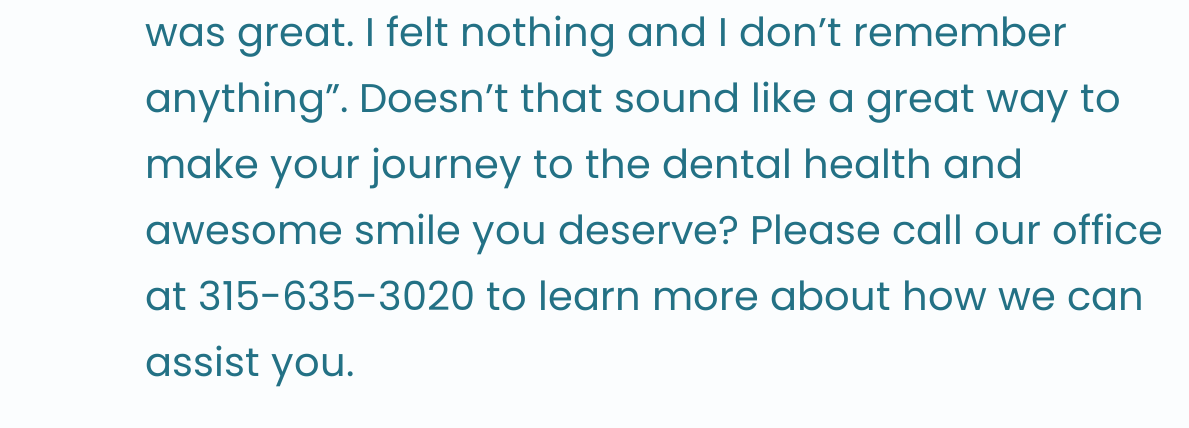was great. I felt nothing and I don’t remember anything”. Doesn’t that sound like a great way to make your journey to the dental health and awesome smile you deserve? Please call our office at 315-635-3020 to learn more about how we can assist you.